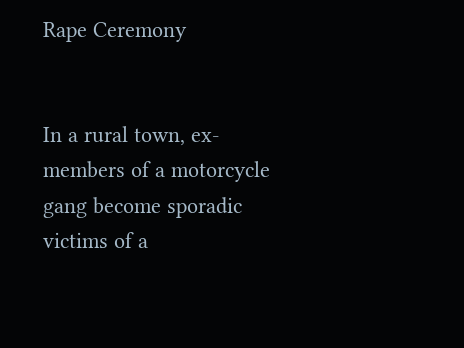Rape Ceremony


In a rural town, ex-members of a motorcycle gang become sporadic victims of a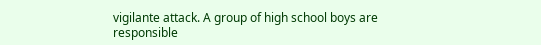vigilante attack. A group of high school boys are responsible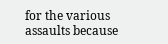for the various assaults because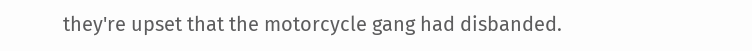they're upset that the motorcycle gang had disbanded.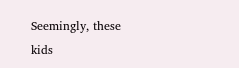Seemingly, these kids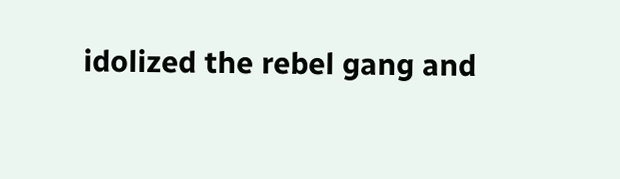idolized the rebel gang and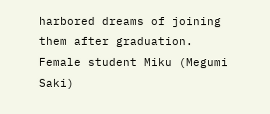harbored dreams of joining them after graduation. Female student Miku (Megumi Saki)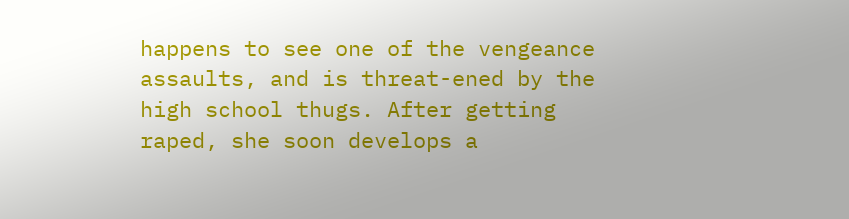happens to see one of the vengeance assaults, and is threat-ened by the high school thugs. After getting raped, she soon develops a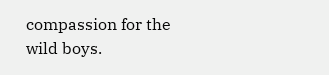compassion for the wild boys.